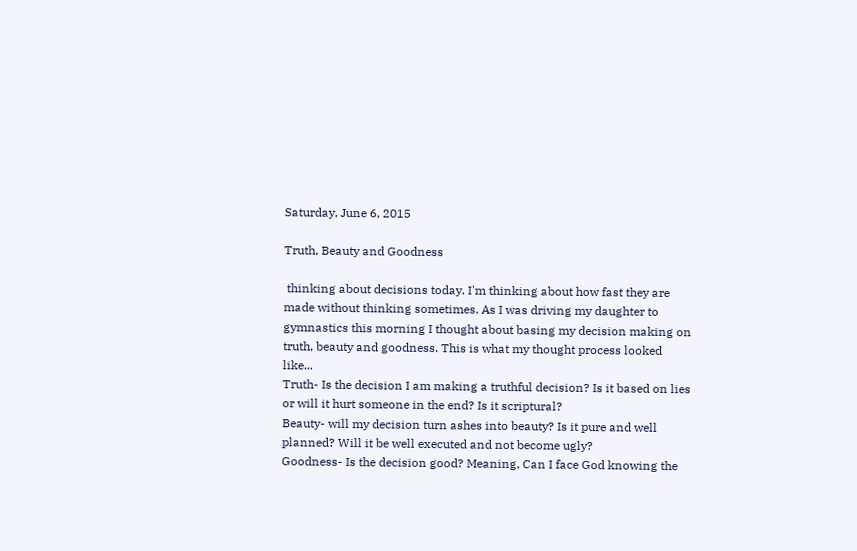Saturday, June 6, 2015

Truth, Beauty and Goodness

 thinking about decisions today. I'm thinking about how fast they are made without thinking sometimes. As I was driving my daughter to gymnastics this morning I thought about basing my decision making on truth, beauty and goodness. This is what my thought process looked like...
Truth- Is the decision I am making a truthful decision? Is it based on lies or will it hurt someone in the end? Is it scriptural?
Beauty- will my decision turn ashes into beauty? Is it pure and well planned? Will it be well executed and not become ugly?
Goodness- Is the decision good? Meaning, Can I face God knowing the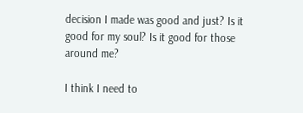decision I made was good and just? Is it good for my soul? Is it good for those around me?

I think I need to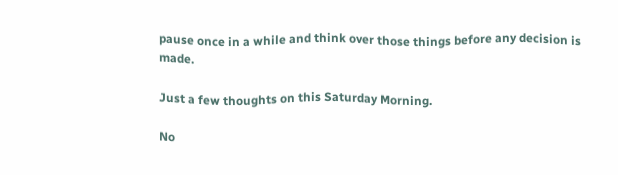pause once in a while and think over those things before any decision is made.

Just a few thoughts on this Saturday Morning.

No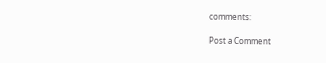comments:

Post a Comment